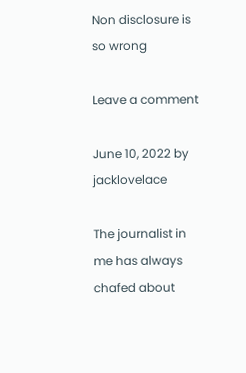Non disclosure is so wrong

Leave a comment

June 10, 2022 by jacklovelace

The journalist in me has always chafed about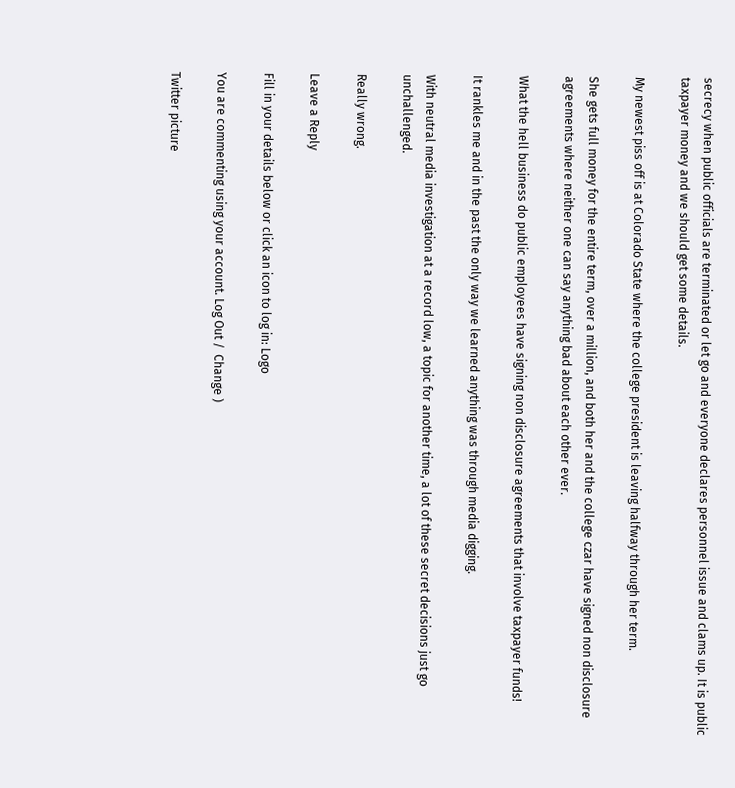secrecy when public officials are terminated or let go and everyone declares personnel issue and clams up. It is public taxpayer money and we should get some details.

My newest piss off is at Colorado State where the college president is leaving halfway through her term.

She gets full money for the entire term, over a million, and both her and the college czar have signed non disclosure agreements where neither one can say anything bad about each other ever.

What the hell business do public employees have signing non disclosure agreements that involve taxpayer funds!

It rankles me and in the past the only way we learned anything was through media digging.

With neutral media investigation at a record low, a topic for another time, a lot of these secret decisions just go unchallenged.

Really wrong.

Leave a Reply

Fill in your details below or click an icon to log in: Logo

You are commenting using your account. Log Out /  Change )

Twitter picture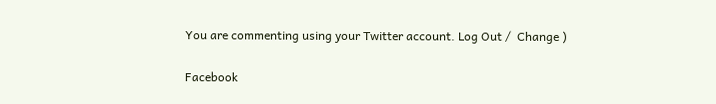You are commenting using your Twitter account. Log Out /  Change )

Facebook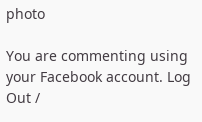photo

You are commenting using your Facebook account. Log Out /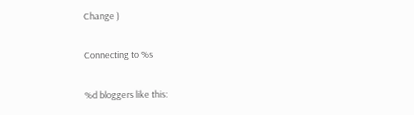Change )

Connecting to %s

%d bloggers like this: